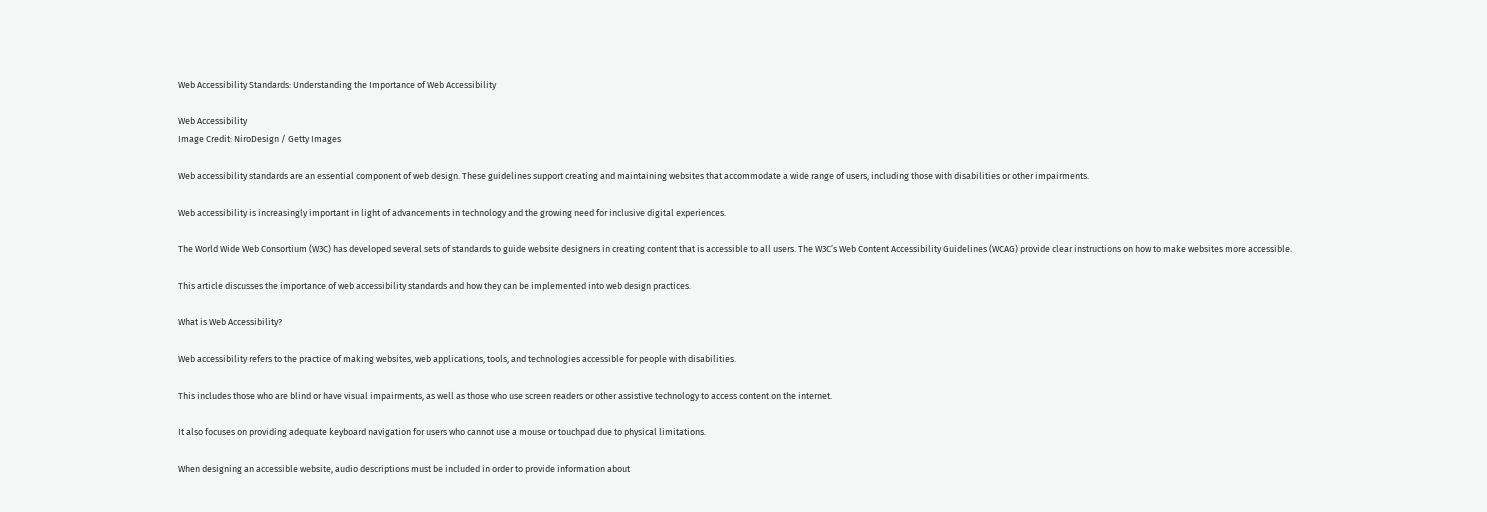Web Accessibility Standards: Understanding the Importance of Web Accessibility

Web Accessibility
Image Credit: NiroDesign / Getty Images

Web accessibility standards are an essential component of web design. These guidelines support creating and maintaining websites that accommodate a wide range of users, including those with disabilities or other impairments.

Web accessibility is increasingly important in light of advancements in technology and the growing need for inclusive digital experiences.

The World Wide Web Consortium (W3C) has developed several sets of standards to guide website designers in creating content that is accessible to all users. The W3C’s Web Content Accessibility Guidelines (WCAG) provide clear instructions on how to make websites more accessible.

This article discusses the importance of web accessibility standards and how they can be implemented into web design practices.

What is Web Accessibility?

Web accessibility refers to the practice of making websites, web applications, tools, and technologies accessible for people with disabilities.

This includes those who are blind or have visual impairments, as well as those who use screen readers or other assistive technology to access content on the internet.

It also focuses on providing adequate keyboard navigation for users who cannot use a mouse or touchpad due to physical limitations.

When designing an accessible website, audio descriptions must be included in order to provide information about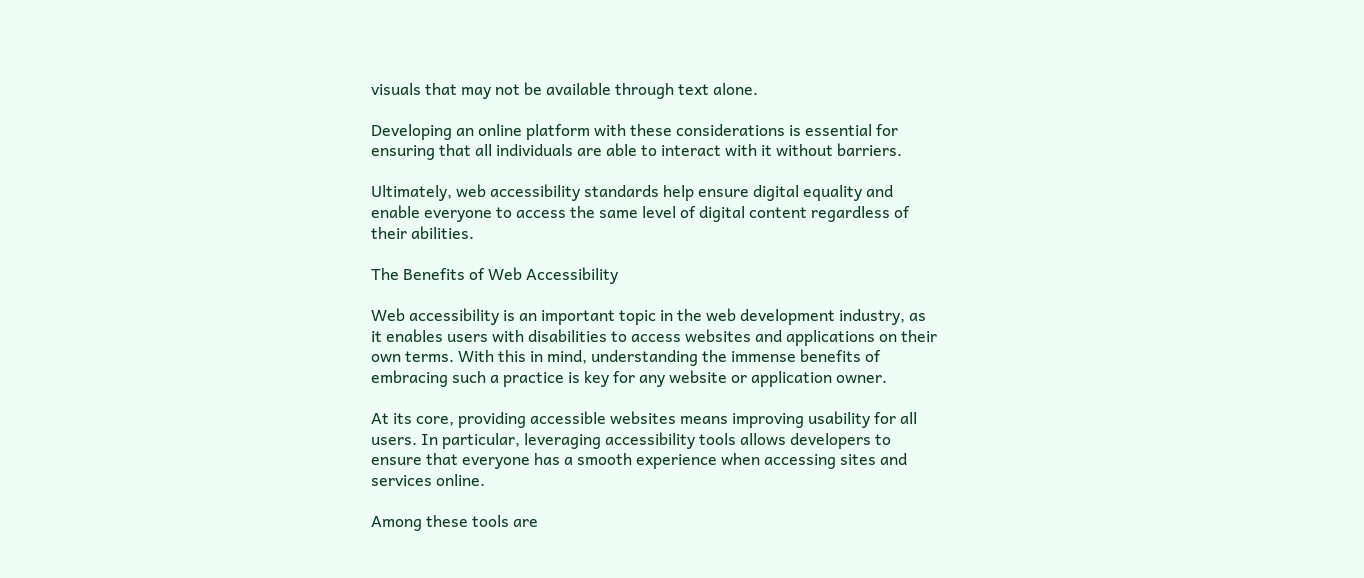visuals that may not be available through text alone.

Developing an online platform with these considerations is essential for ensuring that all individuals are able to interact with it without barriers.

Ultimately, web accessibility standards help ensure digital equality and enable everyone to access the same level of digital content regardless of their abilities.

The Benefits of Web Accessibility

Web accessibility is an important topic in the web development industry, as it enables users with disabilities to access websites and applications on their own terms. With this in mind, understanding the immense benefits of embracing such a practice is key for any website or application owner.

At its core, providing accessible websites means improving usability for all users. In particular, leveraging accessibility tools allows developers to ensure that everyone has a smooth experience when accessing sites and services online.

Among these tools are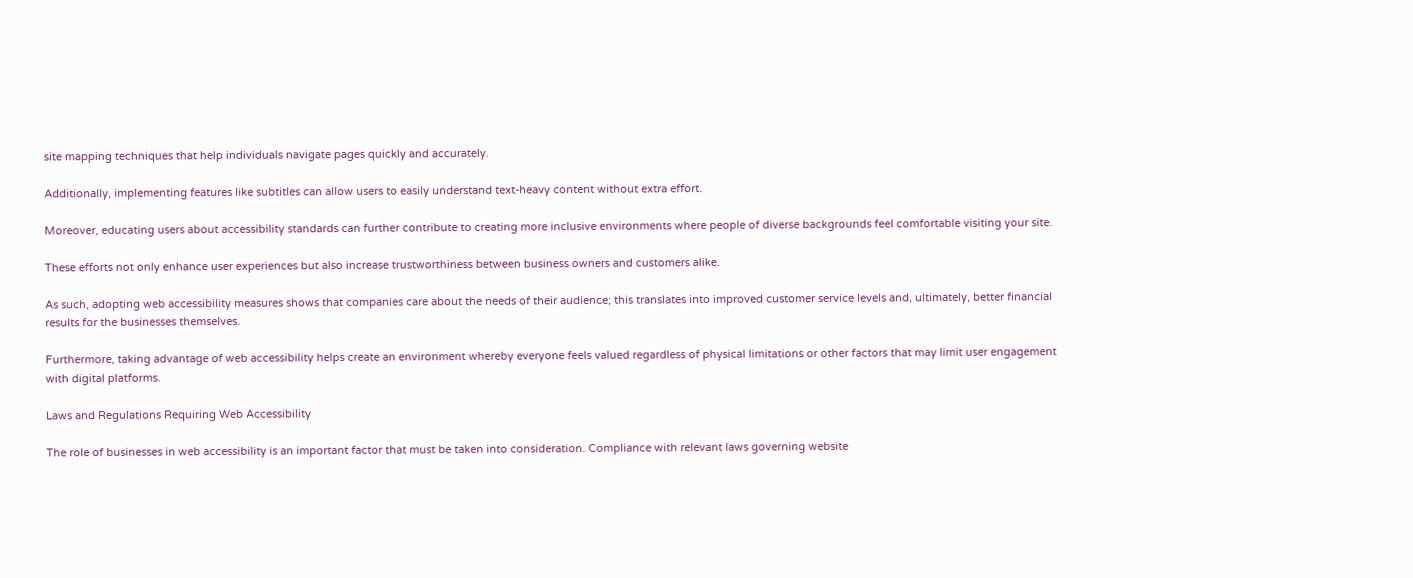site mapping techniques that help individuals navigate pages quickly and accurately.

Additionally, implementing features like subtitles can allow users to easily understand text-heavy content without extra effort.

Moreover, educating users about accessibility standards can further contribute to creating more inclusive environments where people of diverse backgrounds feel comfortable visiting your site.

These efforts not only enhance user experiences but also increase trustworthiness between business owners and customers alike.

As such, adopting web accessibility measures shows that companies care about the needs of their audience; this translates into improved customer service levels and, ultimately, better financial results for the businesses themselves.

Furthermore, taking advantage of web accessibility helps create an environment whereby everyone feels valued regardless of physical limitations or other factors that may limit user engagement with digital platforms.

Laws and Regulations Requiring Web Accessibility

The role of businesses in web accessibility is an important factor that must be taken into consideration. Compliance with relevant laws governing website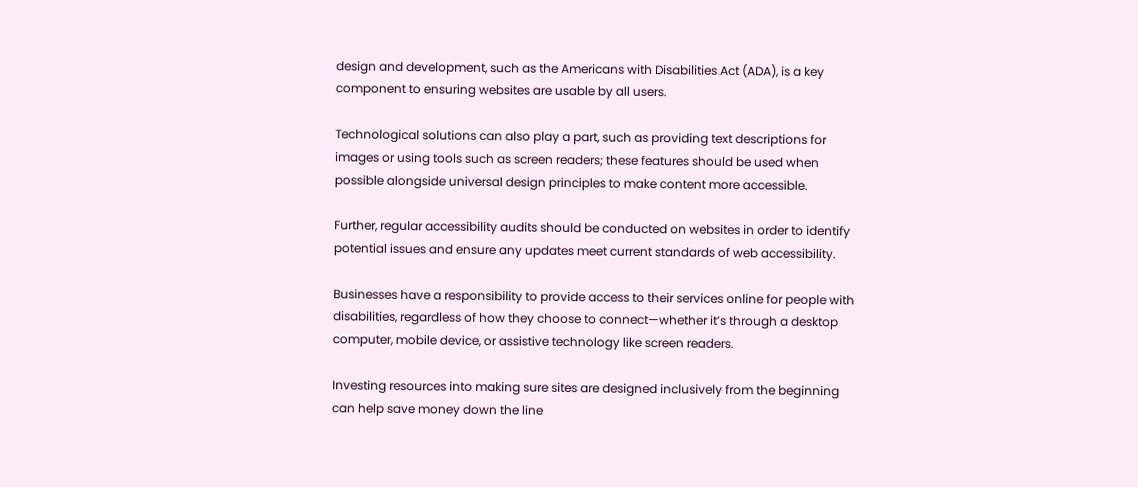design and development, such as the Americans with Disabilities Act (ADA), is a key component to ensuring websites are usable by all users.

Technological solutions can also play a part, such as providing text descriptions for images or using tools such as screen readers; these features should be used when possible alongside universal design principles to make content more accessible.

Further, regular accessibility audits should be conducted on websites in order to identify potential issues and ensure any updates meet current standards of web accessibility.

Businesses have a responsibility to provide access to their services online for people with disabilities, regardless of how they choose to connect—whether it’s through a desktop computer, mobile device, or assistive technology like screen readers.

Investing resources into making sure sites are designed inclusively from the beginning can help save money down the line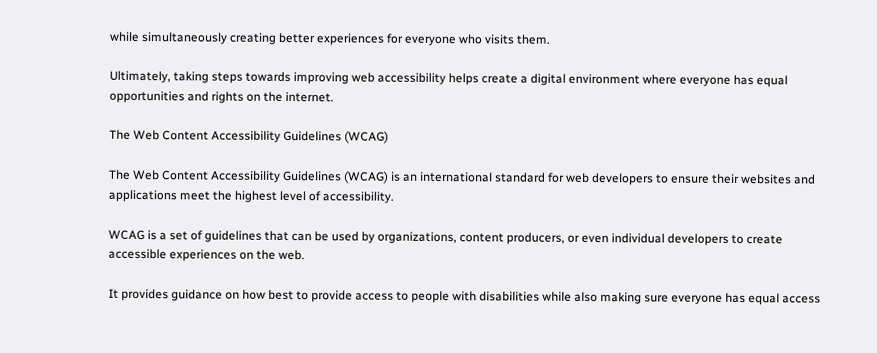while simultaneously creating better experiences for everyone who visits them.

Ultimately, taking steps towards improving web accessibility helps create a digital environment where everyone has equal opportunities and rights on the internet.

The Web Content Accessibility Guidelines (WCAG)

The Web Content Accessibility Guidelines (WCAG) is an international standard for web developers to ensure their websites and applications meet the highest level of accessibility.

WCAG is a set of guidelines that can be used by organizations, content producers, or even individual developers to create accessible experiences on the web.

It provides guidance on how best to provide access to people with disabilities while also making sure everyone has equal access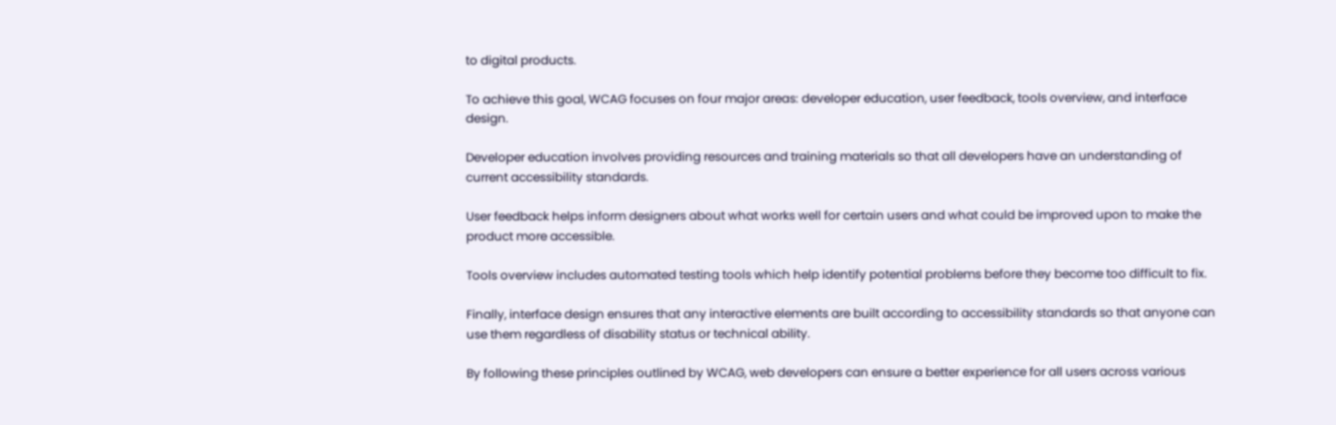to digital products.

To achieve this goal, WCAG focuses on four major areas: developer education, user feedback, tools overview, and interface design.

Developer education involves providing resources and training materials so that all developers have an understanding of current accessibility standards.

User feedback helps inform designers about what works well for certain users and what could be improved upon to make the product more accessible.

Tools overview includes automated testing tools which help identify potential problems before they become too difficult to fix.

Finally, interface design ensures that any interactive elements are built according to accessibility standards so that anyone can use them regardless of disability status or technical ability.

By following these principles outlined by WCAG, web developers can ensure a better experience for all users across various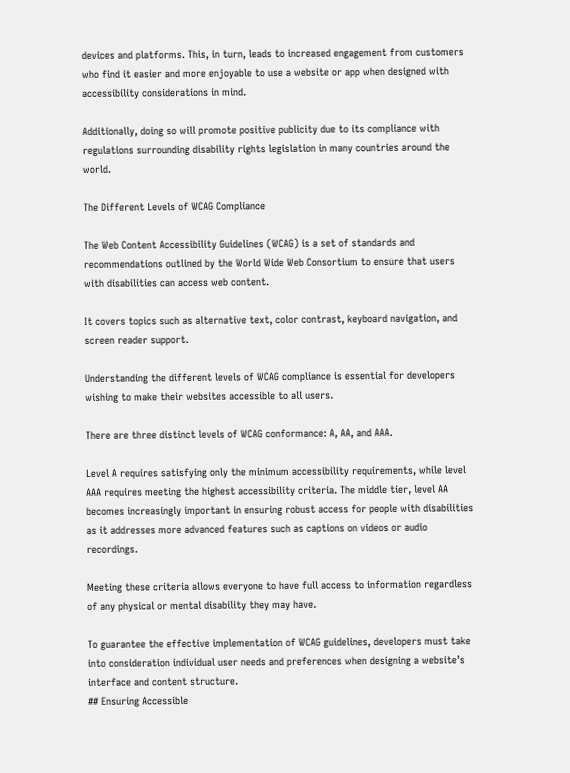devices and platforms. This, in turn, leads to increased engagement from customers who find it easier and more enjoyable to use a website or app when designed with accessibility considerations in mind.

Additionally, doing so will promote positive publicity due to its compliance with regulations surrounding disability rights legislation in many countries around the world.

The Different Levels of WCAG Compliance

The Web Content Accessibility Guidelines (WCAG) is a set of standards and recommendations outlined by the World Wide Web Consortium to ensure that users with disabilities can access web content.

It covers topics such as alternative text, color contrast, keyboard navigation, and screen reader support.

Understanding the different levels of WCAG compliance is essential for developers wishing to make their websites accessible to all users.

There are three distinct levels of WCAG conformance: A, AA, and AAA.

Level A requires satisfying only the minimum accessibility requirements, while level AAA requires meeting the highest accessibility criteria. The middle tier, level AA becomes increasingly important in ensuring robust access for people with disabilities as it addresses more advanced features such as captions on videos or audio recordings.

Meeting these criteria allows everyone to have full access to information regardless of any physical or mental disability they may have.

To guarantee the effective implementation of WCAG guidelines, developers must take into consideration individual user needs and preferences when designing a website’s interface and content structure.
## Ensuring Accessible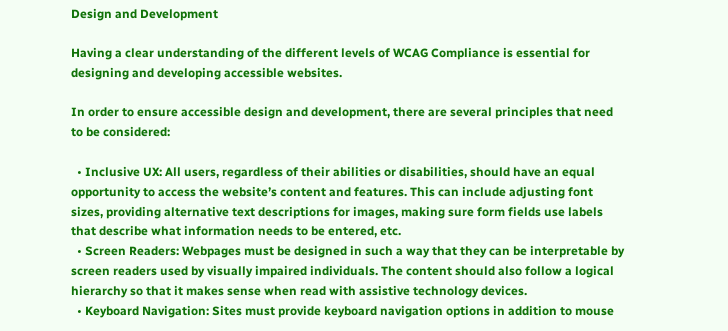Design and Development

Having a clear understanding of the different levels of WCAG Compliance is essential for designing and developing accessible websites.

In order to ensure accessible design and development, there are several principles that need to be considered:

  • Inclusive UX: All users, regardless of their abilities or disabilities, should have an equal opportunity to access the website’s content and features. This can include adjusting font sizes, providing alternative text descriptions for images, making sure form fields use labels that describe what information needs to be entered, etc.
  • Screen Readers: Webpages must be designed in such a way that they can be interpretable by screen readers used by visually impaired individuals. The content should also follow a logical hierarchy so that it makes sense when read with assistive technology devices.
  • Keyboard Navigation: Sites must provide keyboard navigation options in addition to mouse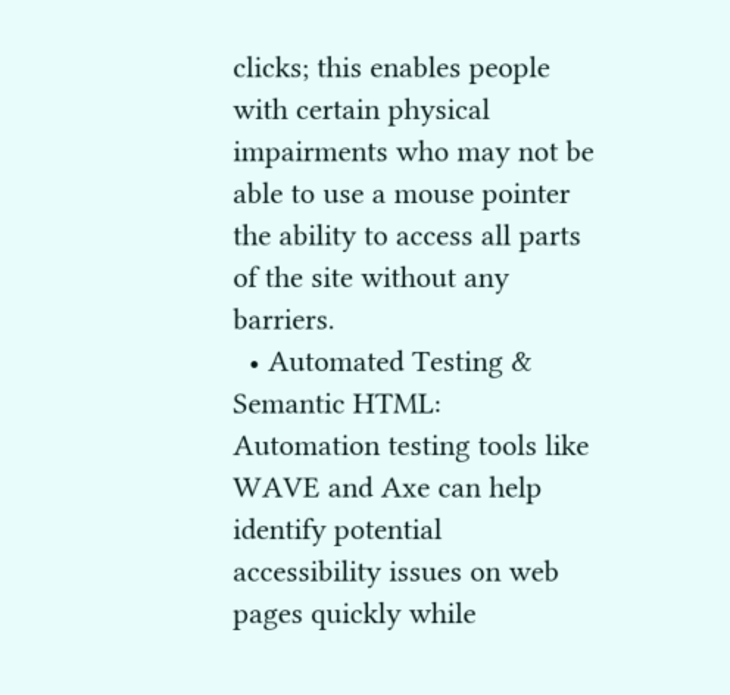clicks; this enables people with certain physical impairments who may not be able to use a mouse pointer the ability to access all parts of the site without any barriers.
  • Automated Testing & Semantic HTML: Automation testing tools like WAVE and Axe can help identify potential accessibility issues on web pages quickly while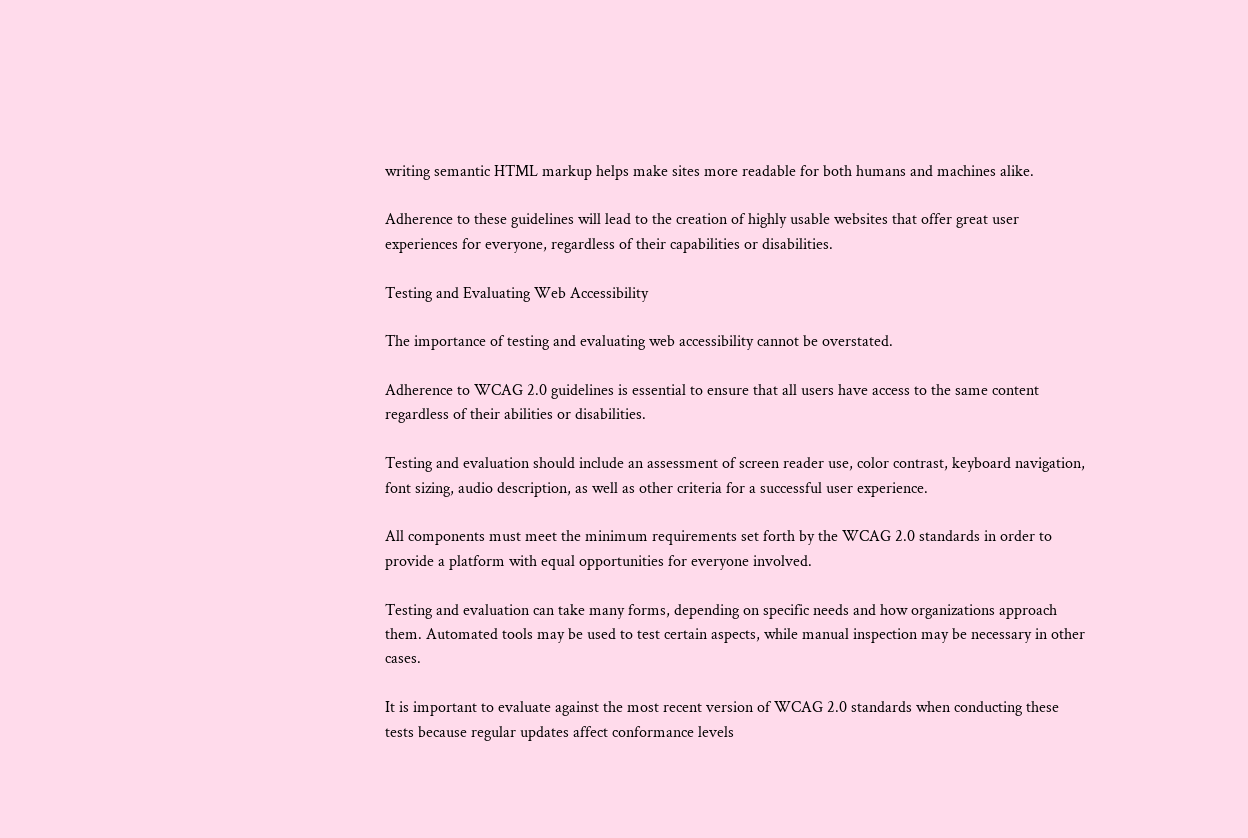writing semantic HTML markup helps make sites more readable for both humans and machines alike.

Adherence to these guidelines will lead to the creation of highly usable websites that offer great user experiences for everyone, regardless of their capabilities or disabilities.

Testing and Evaluating Web Accessibility

The importance of testing and evaluating web accessibility cannot be overstated.

Adherence to WCAG 2.0 guidelines is essential to ensure that all users have access to the same content regardless of their abilities or disabilities.

Testing and evaluation should include an assessment of screen reader use, color contrast, keyboard navigation, font sizing, audio description, as well as other criteria for a successful user experience.

All components must meet the minimum requirements set forth by the WCAG 2.0 standards in order to provide a platform with equal opportunities for everyone involved.

Testing and evaluation can take many forms, depending on specific needs and how organizations approach them. Automated tools may be used to test certain aspects, while manual inspection may be necessary in other cases.

It is important to evaluate against the most recent version of WCAG 2.0 standards when conducting these tests because regular updates affect conformance levels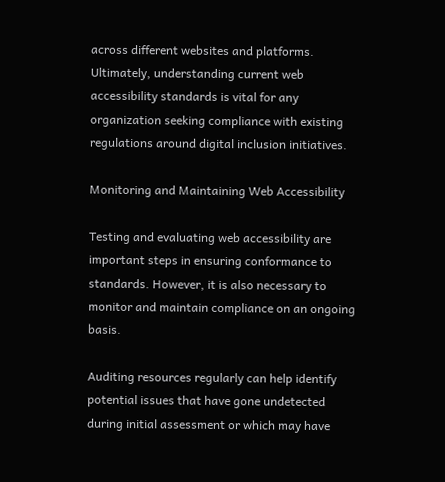across different websites and platforms.
Ultimately, understanding current web accessibility standards is vital for any organization seeking compliance with existing regulations around digital inclusion initiatives.

Monitoring and Maintaining Web Accessibility

Testing and evaluating web accessibility are important steps in ensuring conformance to standards. However, it is also necessary to monitor and maintain compliance on an ongoing basis.

Auditing resources regularly can help identify potential issues that have gone undetected during initial assessment or which may have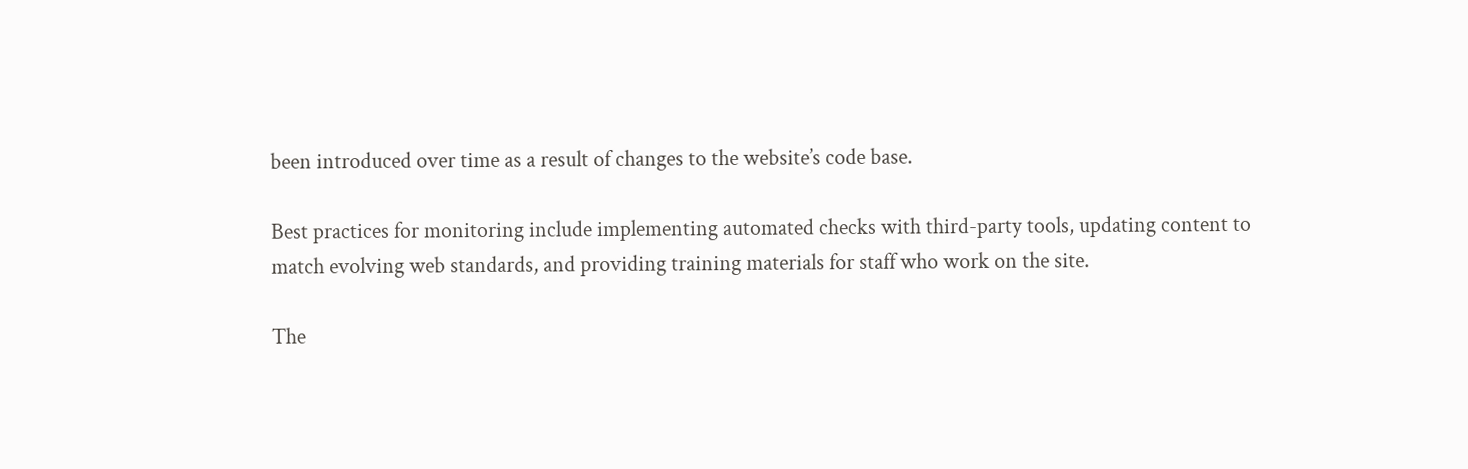been introduced over time as a result of changes to the website’s code base.

Best practices for monitoring include implementing automated checks with third-party tools, updating content to match evolving web standards, and providing training materials for staff who work on the site.

The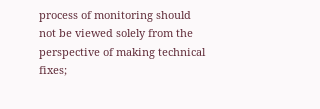process of monitoring should not be viewed solely from the perspective of making technical fixes;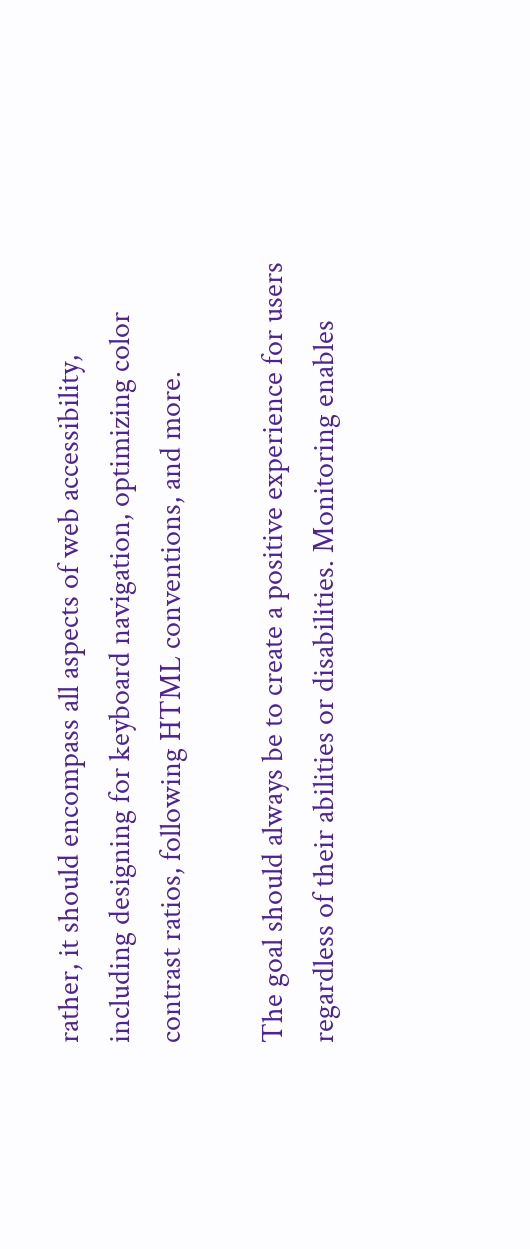rather, it should encompass all aspects of web accessibility, including designing for keyboard navigation, optimizing color contrast ratios, following HTML conventions, and more.

The goal should always be to create a positive experience for users regardless of their abilities or disabilities. Monitoring enables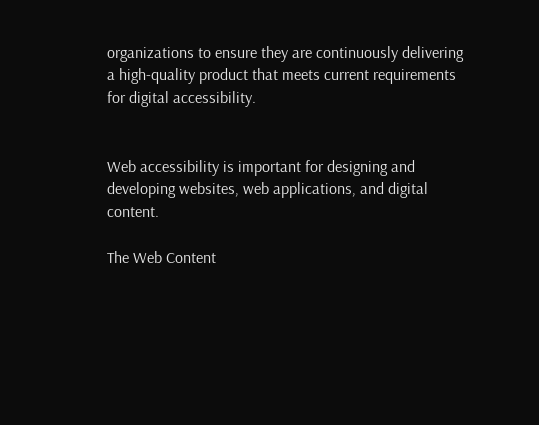organizations to ensure they are continuously delivering a high-quality product that meets current requirements for digital accessibility.


Web accessibility is important for designing and developing websites, web applications, and digital content.

The Web Content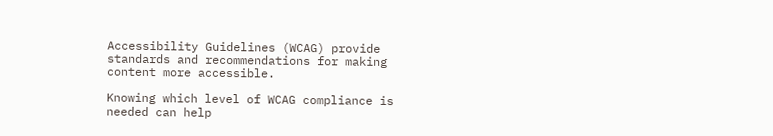Accessibility Guidelines (WCAG) provide standards and recommendations for making content more accessible.

Knowing which level of WCAG compliance is needed can help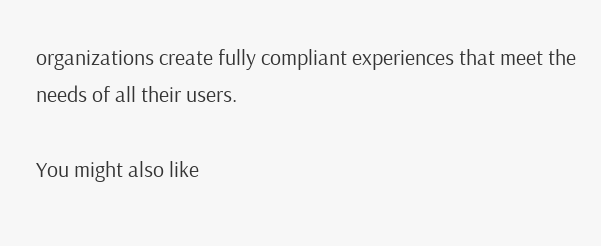organizations create fully compliant experiences that meet the needs of all their users.

You might also like